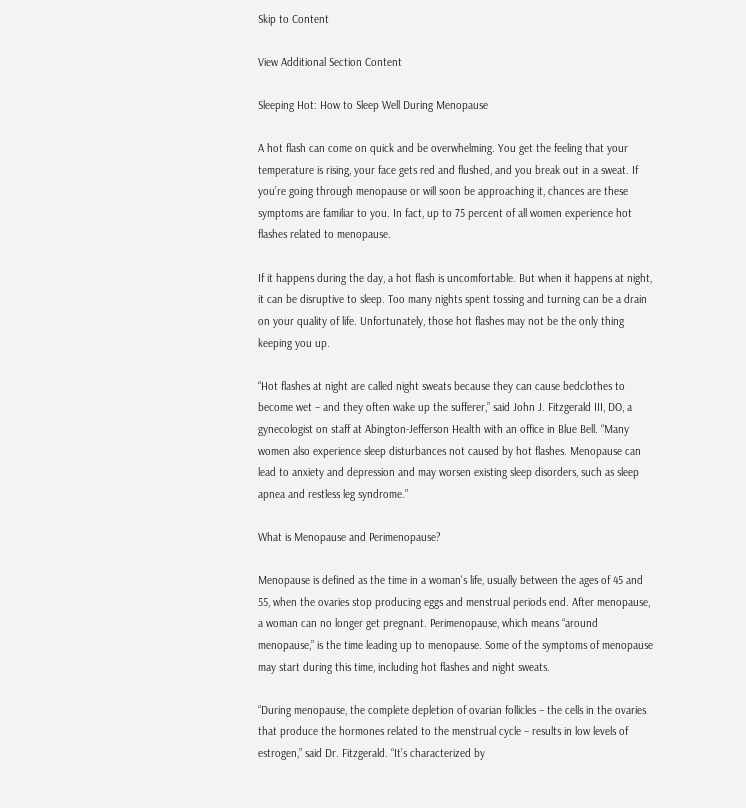Skip to Content

View Additional Section Content

Sleeping Hot: How to Sleep Well During Menopause

A hot flash can come on quick and be overwhelming. You get the feeling that your temperature is rising, your face gets red and flushed, and you break out in a sweat. If you’re going through menopause or will soon be approaching it, chances are these symptoms are familiar to you. In fact, up to 75 percent of all women experience hot flashes related to menopause.

If it happens during the day, a hot flash is uncomfortable. But when it happens at night, it can be disruptive to sleep. Too many nights spent tossing and turning can be a drain on your quality of life. Unfortunately, those hot flashes may not be the only thing keeping you up.

“Hot flashes at night are called night sweats because they can cause bedclothes to become wet – and they often wake up the sufferer,” said John J. Fitzgerald III, DO, a gynecologist on staff at Abington-Jefferson Health with an office in Blue Bell. “Many women also experience sleep disturbances not caused by hot flashes. Menopause can lead to anxiety and depression and may worsen existing sleep disorders, such as sleep apnea and restless leg syndrome.”

What is Menopause and Perimenopause?

Menopause is defined as the time in a woman's life, usually between the ages of 45 and 55, when the ovaries stop producing eggs and menstrual periods end. After menopause, a woman can no longer get pregnant. Perimenopause, which means “around menopause,” is the time leading up to menopause. Some of the symptoms of menopause may start during this time, including hot flashes and night sweats.

“During menopause, the complete depletion of ovarian follicles – the cells in the ovaries that produce the hormones related to the menstrual cycle – results in low levels of estrogen,” said Dr. Fitzgerald. “It’s characterized by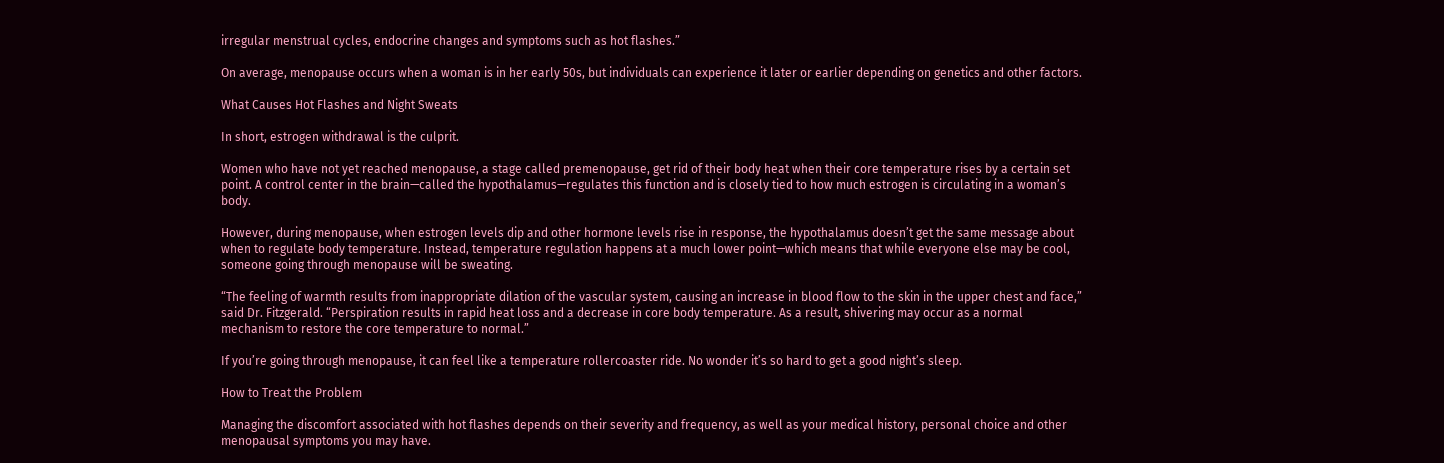irregular menstrual cycles, endocrine changes and symptoms such as hot flashes.”

On average, menopause occurs when a woman is in her early 50s, but individuals can experience it later or earlier depending on genetics and other factors.

What Causes Hot Flashes and Night Sweats

In short, estrogen withdrawal is the culprit.

Women who have not yet reached menopause, a stage called premenopause, get rid of their body heat when their core temperature rises by a certain set point. A control center in the brain—called the hypothalamus—regulates this function and is closely tied to how much estrogen is circulating in a woman’s body.

However, during menopause, when estrogen levels dip and other hormone levels rise in response, the hypothalamus doesn’t get the same message about when to regulate body temperature. Instead, temperature regulation happens at a much lower point—which means that while everyone else may be cool, someone going through menopause will be sweating.

“The feeling of warmth results from inappropriate dilation of the vascular system, causing an increase in blood flow to the skin in the upper chest and face,” said Dr. Fitzgerald. “Perspiration results in rapid heat loss and a decrease in core body temperature. As a result, shivering may occur as a normal mechanism to restore the core temperature to normal.”

If you’re going through menopause, it can feel like a temperature rollercoaster ride. No wonder it’s so hard to get a good night’s sleep.

How to Treat the Problem

Managing the discomfort associated with hot flashes depends on their severity and frequency, as well as your medical history, personal choice and other menopausal symptoms you may have.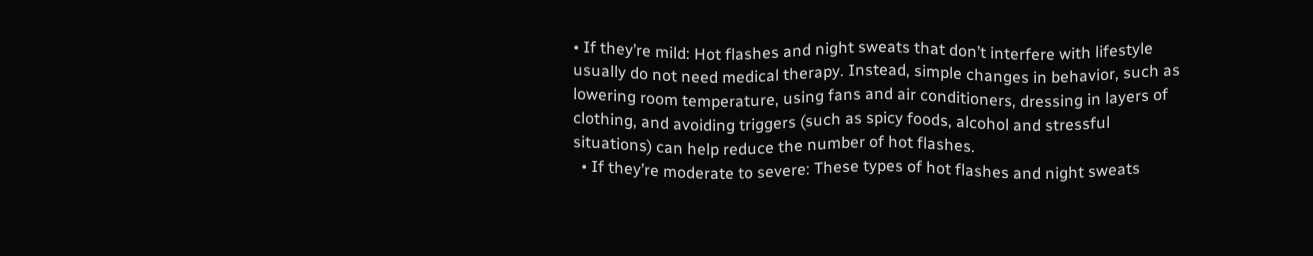• If they’re mild: Hot flashes and night sweats that don’t interfere with lifestyle usually do not need medical therapy. Instead, simple changes in behavior, such as lowering room temperature, using fans and air conditioners, dressing in layers of clothing, and avoiding triggers (such as spicy foods, alcohol and stressful situations) can help reduce the number of hot flashes.
  • If they’re moderate to severe: These types of hot flashes and night sweats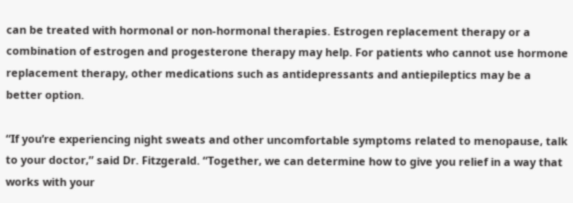can be treated with hormonal or non-hormonal therapies. Estrogen replacement therapy or a combination of estrogen and progesterone therapy may help. For patients who cannot use hormone replacement therapy, other medications such as antidepressants and antiepileptics may be a better option.

“If you’re experiencing night sweats and other uncomfortable symptoms related to menopause, talk to your doctor,” said Dr. Fitzgerald. “Together, we can determine how to give you relief in a way that works with your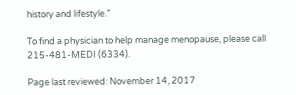history and lifestyle.”

To find a physician to help manage menopause, please call 215-481-MEDI (6334).

Page last reviewed: November 14, 2017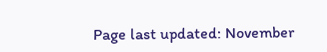Page last updated: November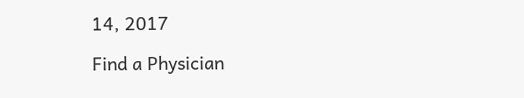14, 2017

Find a Physician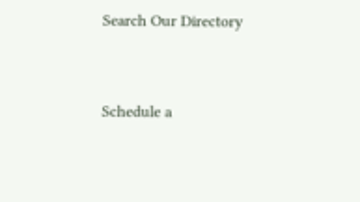Search Our Directory


Schedule a